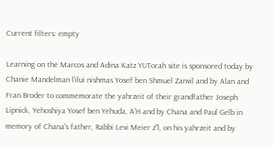Current filters: empty

Learning on the Marcos and Adina Katz YUTorah site is sponsored today by Chanie Mandelman l'ilui nishmas Yosef ben Shmuel Zanvil and by Alan and Fran Broder to commemorate the yahrzeit of their grandfather Joseph Lipnick, Yehoshiya Yosef ben Yehuda, A'H and by Chana and Paul Gelb in memory of Chana's father, Rabbi Levi Meier z"l, on his yahrzeit and by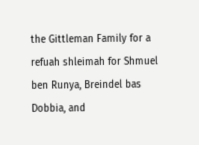the Gittleman Family for a refuah shleimah for Shmuel ben Runya, Breindel bas Dobbia, and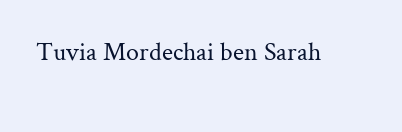Tuvia Mordechai ben Sarah